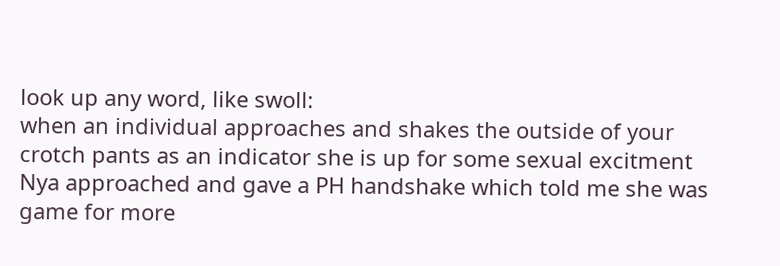look up any word, like swoll:
when an individual approaches and shakes the outside of your crotch pants as an indicator she is up for some sexual excitment
Nya approached and gave a PH handshake which told me she was game for more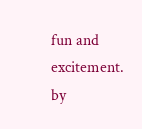fun and excitement.
by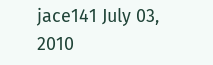jace141 July 03, 2010